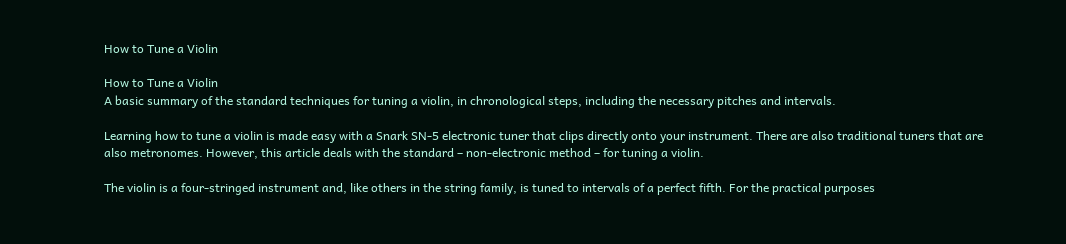How to Tune a Violin

How to Tune a Violin
A basic summary of the standard techniques for tuning a violin, in chronological steps, including the necessary pitches and intervals.

Learning how to tune a violin is made easy with a Snark SN-5 electronic tuner that clips directly onto your instrument. There are also traditional tuners that are also metronomes. However, this article deals with the standard – non-electronic method – for tuning a violin.

The violin is a four-stringed instrument and, like others in the string family, is tuned to intervals of a perfect fifth. For the practical purposes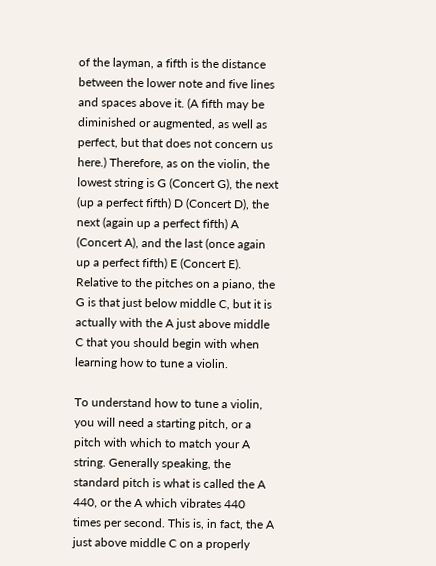of the layman, a fifth is the distance between the lower note and five lines and spaces above it. (A fifth may be diminished or augmented, as well as perfect, but that does not concern us here.) Therefore, as on the violin, the lowest string is G (Concert G), the next (up a perfect fifth) D (Concert D), the next (again up a perfect fifth) A (Concert A), and the last (once again up a perfect fifth) E (Concert E). Relative to the pitches on a piano, the G is that just below middle C, but it is actually with the A just above middle C that you should begin with when learning how to tune a violin.

To understand how to tune a violin, you will need a starting pitch, or a pitch with which to match your A string. Generally speaking, the standard pitch is what is called the A 440, or the A which vibrates 440 times per second. This is, in fact, the A just above middle C on a properly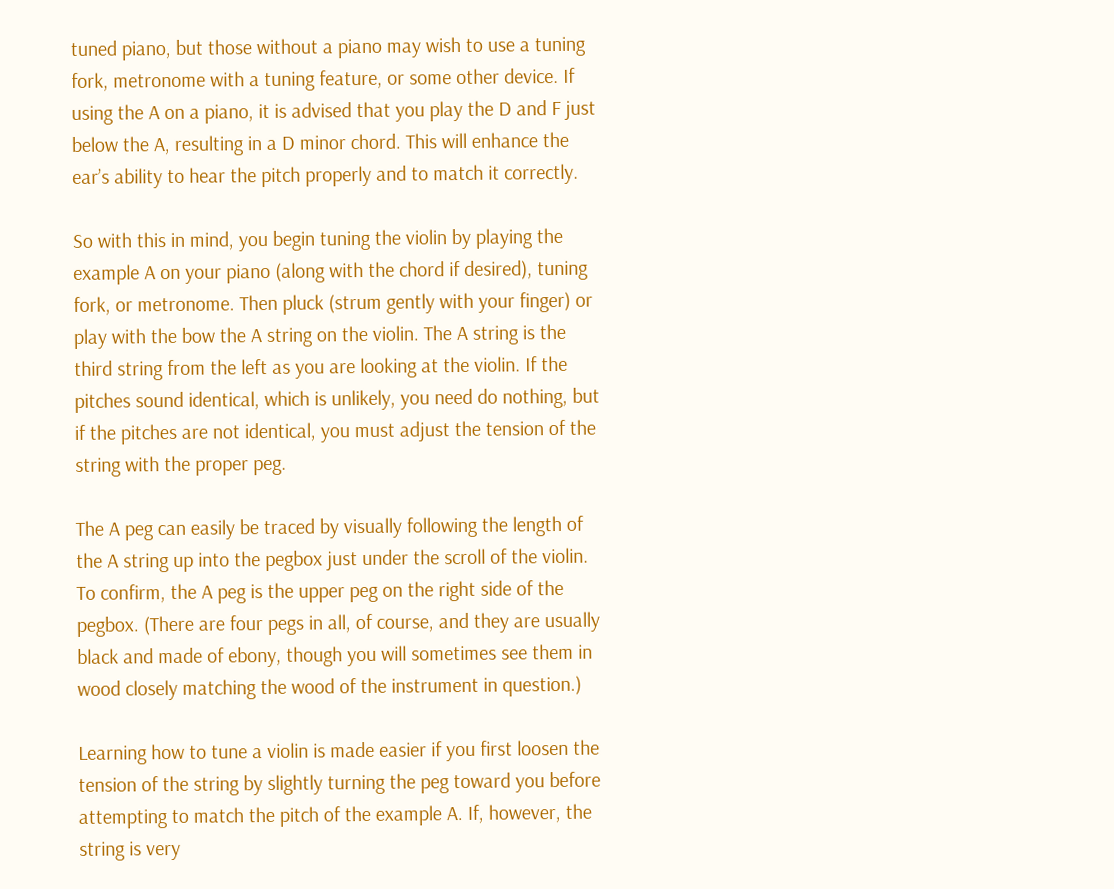tuned piano, but those without a piano may wish to use a tuning fork, metronome with a tuning feature, or some other device. If using the A on a piano, it is advised that you play the D and F just below the A, resulting in a D minor chord. This will enhance the ear’s ability to hear the pitch properly and to match it correctly.

So with this in mind, you begin tuning the violin by playing the example A on your piano (along with the chord if desired), tuning fork, or metronome. Then pluck (strum gently with your finger) or play with the bow the A string on the violin. The A string is the third string from the left as you are looking at the violin. If the pitches sound identical, which is unlikely, you need do nothing, but if the pitches are not identical, you must adjust the tension of the string with the proper peg.

The A peg can easily be traced by visually following the length of the A string up into the pegbox just under the scroll of the violin. To confirm, the A peg is the upper peg on the right side of the pegbox. (There are four pegs in all, of course, and they are usually black and made of ebony, though you will sometimes see them in wood closely matching the wood of the instrument in question.)

Learning how to tune a violin is made easier if you first loosen the tension of the string by slightly turning the peg toward you before attempting to match the pitch of the example A. If, however, the string is very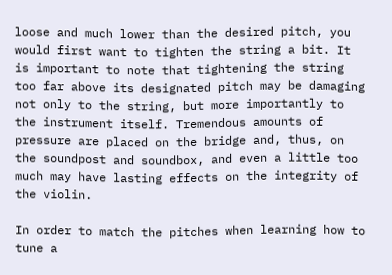loose and much lower than the desired pitch, you would first want to tighten the string a bit. It is important to note that tightening the string too far above its designated pitch may be damaging not only to the string, but more importantly to the instrument itself. Tremendous amounts of pressure are placed on the bridge and, thus, on the soundpost and soundbox, and even a little too much may have lasting effects on the integrity of the violin.

In order to match the pitches when learning how to tune a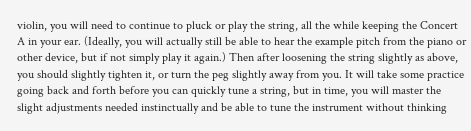violin, you will need to continue to pluck or play the string, all the while keeping the Concert A in your ear. (Ideally, you will actually still be able to hear the example pitch from the piano or other device, but if not simply play it again.) Then after loosening the string slightly as above, you should slightly tighten it, or turn the peg slightly away from you. It will take some practice going back and forth before you can quickly tune a string, but in time, you will master the slight adjustments needed instinctually and be able to tune the instrument without thinking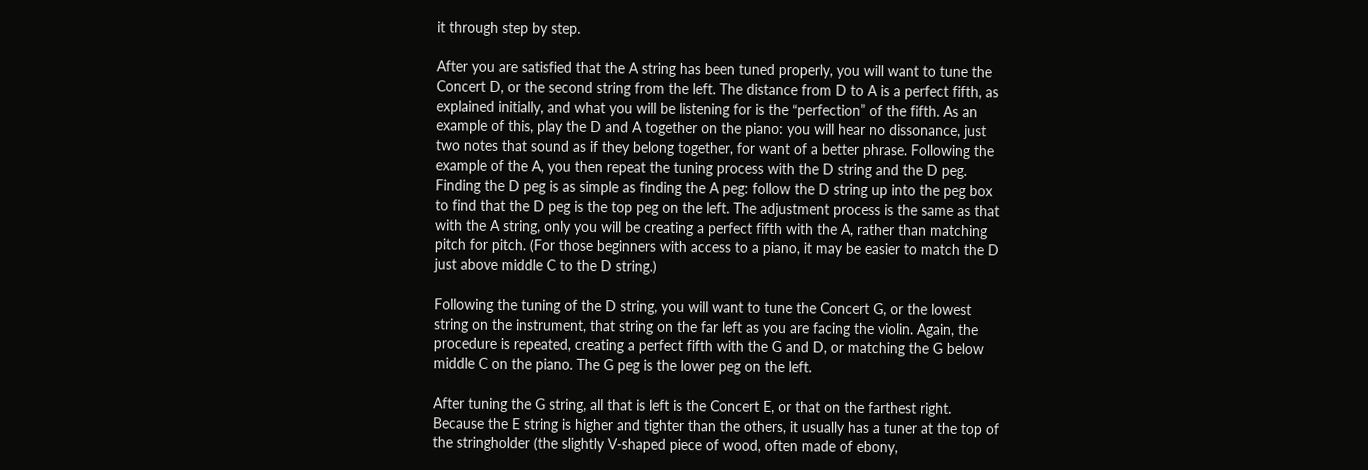it through step by step.

After you are satisfied that the A string has been tuned properly, you will want to tune the Concert D, or the second string from the left. The distance from D to A is a perfect fifth, as explained initially, and what you will be listening for is the “perfection” of the fifth. As an example of this, play the D and A together on the piano: you will hear no dissonance, just two notes that sound as if they belong together, for want of a better phrase. Following the example of the A, you then repeat the tuning process with the D string and the D peg. Finding the D peg is as simple as finding the A peg: follow the D string up into the peg box to find that the D peg is the top peg on the left. The adjustment process is the same as that with the A string, only you will be creating a perfect fifth with the A, rather than matching pitch for pitch. (For those beginners with access to a piano, it may be easier to match the D just above middle C to the D string.)

Following the tuning of the D string, you will want to tune the Concert G, or the lowest string on the instrument, that string on the far left as you are facing the violin. Again, the procedure is repeated, creating a perfect fifth with the G and D, or matching the G below middle C on the piano. The G peg is the lower peg on the left.

After tuning the G string, all that is left is the Concert E, or that on the farthest right. Because the E string is higher and tighter than the others, it usually has a tuner at the top of the stringholder (the slightly V-shaped piece of wood, often made of ebony,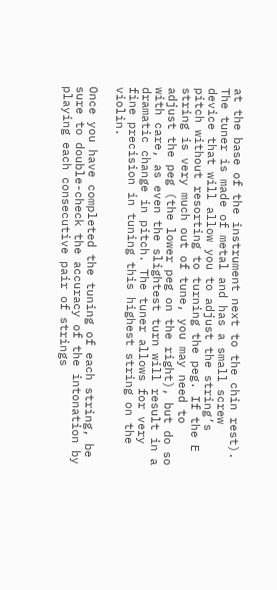at the base of the instrument next to the chin rest). The tuner is made of metal and has a small screw device that will allow you to adjust the string’s pitch without resorting to turning the peg. If the E string is very much out of tune, you may need to adjust the peg (the lower peg on the right), but do so with care, as even the slightest turn will result in a dramatic change in pitch. The tuner allows for very fine precision in tuning this highest string on the violin.

Once you have completed the tuning of each string, be sure to double-check the accuracy of the intonation by playing each consecutive pair of strings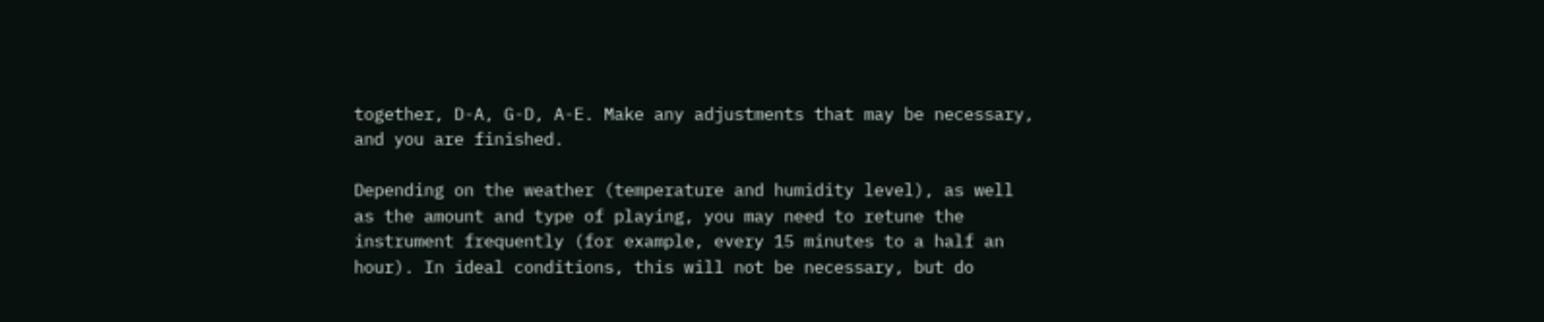together, D-A, G-D, A-E. Make any adjustments that may be necessary, and you are finished.

Depending on the weather (temperature and humidity level), as well as the amount and type of playing, you may need to retune the instrument frequently (for example, every 15 minutes to a half an hour). In ideal conditions, this will not be necessary, but do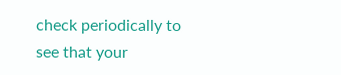check periodically to see that your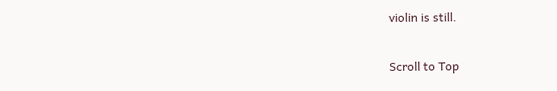violin is still.

Scroll to Top